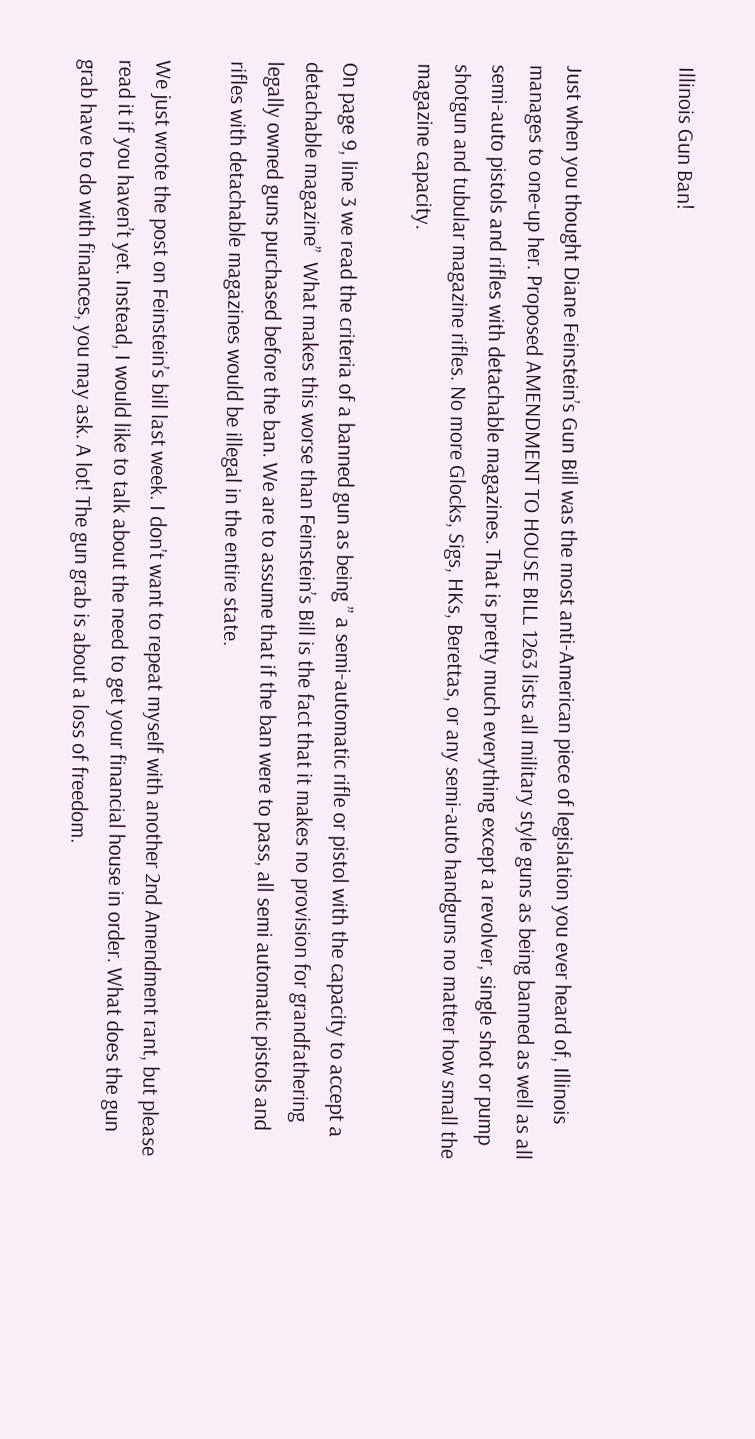Illinois Gun Ban!


Just when you thought Diane Feinstein’s Gun Bill was the most anti-American piece of legislation you ever heard of, Illinois manages to one-up her. Proposed AMENDMENT TO HOUSE BILL 1263 lists all military style guns as being banned as well as all semi-auto pistols and rifles with detachable magazines. That is pretty much everything except a revolver, single shot or pump shotgun and tubular magazine rifles. No more Glocks, Sigs, HKs, Berettas, or any semi-auto handguns no matter how small the magazine capacity.

On page 9, line 3 we read the criteria of a banned gun as being ” a semi-automatic rifle or pistol with the capacity to accept a detachable magazine”  What makes this worse than Feinstein’s Bill is the fact that it makes no provision for grandfathering legally owned guns purchased before the ban. We are to assume that if the ban were to pass, all semi automatic pistols and rifles with detachable magazines would be illegal in the entire state.

We just wrote the post on Feinstein’s bill last week. I don’t want to repeat myself with another 2nd Amendment rant, but please read it if you haven’t yet. Instead, I would like to talk about the need to get your financial house in order. What does the gun grab have to do with finances, you may ask. A lot! The gun grab is about a loss of freedom.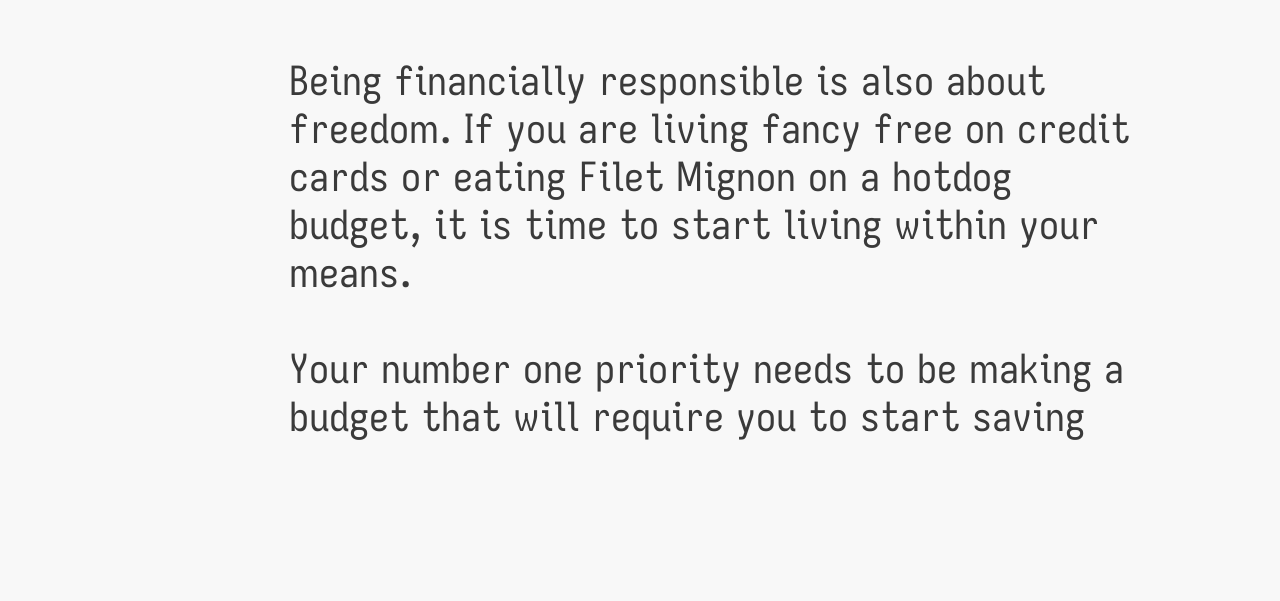Being financially responsible is also about freedom. If you are living fancy free on credit cards or eating Filet Mignon on a hotdog budget, it is time to start living within your means.

Your number one priority needs to be making a  budget that will require you to start saving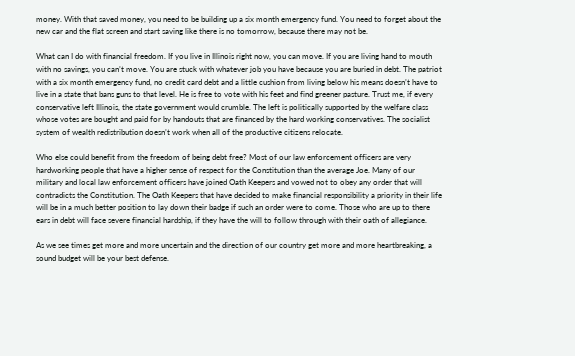money. With that saved money, you need to be building up a six month emergency fund. You need to forget about the new car and the flat screen and start saving like there is no tomorrow, because there may not be.

What can I do with financial freedom. If you live in Illinois right now, you can move. If you are living hand to mouth with no savings, you can’t move. You are stuck with whatever job you have because you are buried in debt. The patriot with a six month emergency fund, no credit card debt and a little cushion from living below his means doesn’t have to live in a state that bans guns to that level. He is free to vote with his feet and find greener pasture. Trust me, if every conservative left Illinois, the state government would crumble. The left is politically supported by the welfare class whose votes are bought and paid for by handouts that are financed by the hard working conservatives. The socialist system of wealth redistribution doesn’t work when all of the productive citizens relocate.

Who else could benefit from the freedom of being debt free? Most of our law enforcement officers are very hardworking people that have a higher sense of respect for the Constitution than the average Joe. Many of our military and local law enforcement officers have joined Oath Keepers and vowed not to obey any order that will contradicts the Constitution. The Oath Keepers that have decided to make financial responsibility a priority in their life will be in a much better position to lay down their badge if such an order were to come. Those who are up to there ears in debt will face severe financial hardship, if they have the will to follow through with their oath of allegiance.

As we see times get more and more uncertain and the direction of our country get more and more heartbreaking, a sound budget will be your best defense.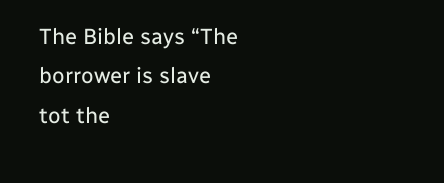The Bible says “The borrower is slave tot the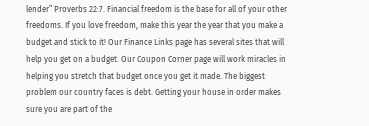lender” Proverbs 22:7. Financial freedom is the base for all of your other freedoms. If you love freedom, make this year the year that you make a budget and stick to it! Our Finance Links page has several sites that will help you get on a budget. Our Coupon Corner page will work miracles in helping you stretch that budget once you get it made. The biggest problem our country faces is debt. Getting your house in order makes sure you are part of the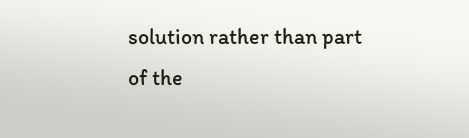solution rather than part of the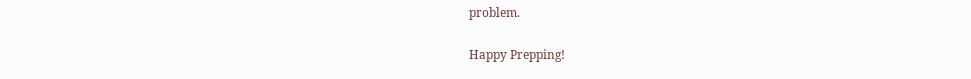problem.

Happy Prepping!